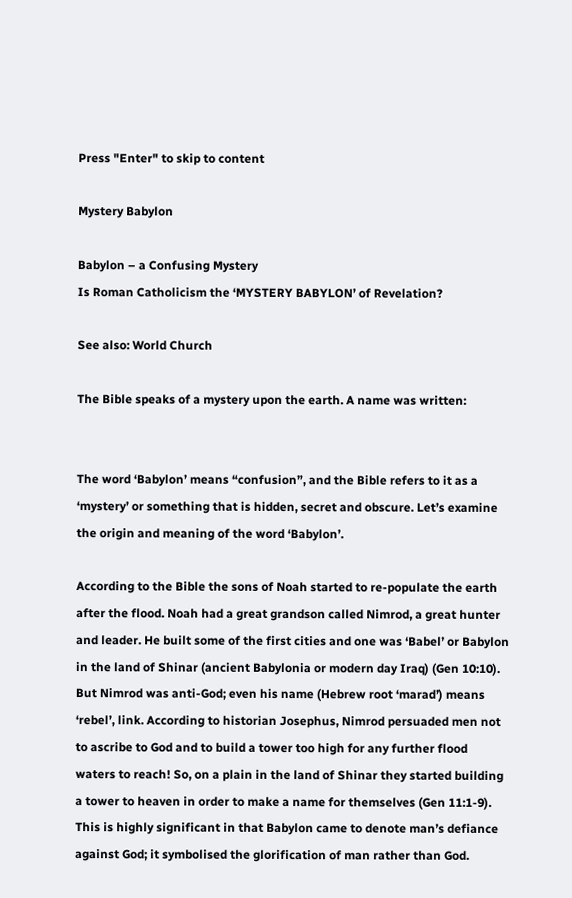Press "Enter" to skip to content

Mystery Babylon

Babylon – a Confusing Mystery
Is Roman Catholicism the ‘MYSTERY BABYLON’ of Revelation?

See also: World Church

The Bible speaks of a mystery upon the earth. A name was written:


The word ‘Babylon’ means “confusion”, and the Bible refers to it as a ‘mystery’ or something that is hidden, secret and obscure. Let’s examine the origin and meaning of the word ‘Babylon’.

According to the Bible the sons of Noah started to re-populate the earth after the flood. Noah had a great grandson called Nimrod, a great hunter and leader. He built some of the first cities and one was ‘Babel’ or Babylon in the land of Shinar (ancient Babylonia or modern day Iraq) (Gen 10:10). But Nimrod was anti-God; even his name (Hebrew root ‘marad’) means ‘rebel’, link. According to historian Josephus, Nimrod persuaded men not to ascribe to God and to build a tower too high for any further flood waters to reach! So, on a plain in the land of Shinar they started building a tower to heaven in order to make a name for themselves (Gen 11:1-9). This is highly significant in that Babylon came to denote man’s defiance against God; it symbolised the glorification of man rather than God.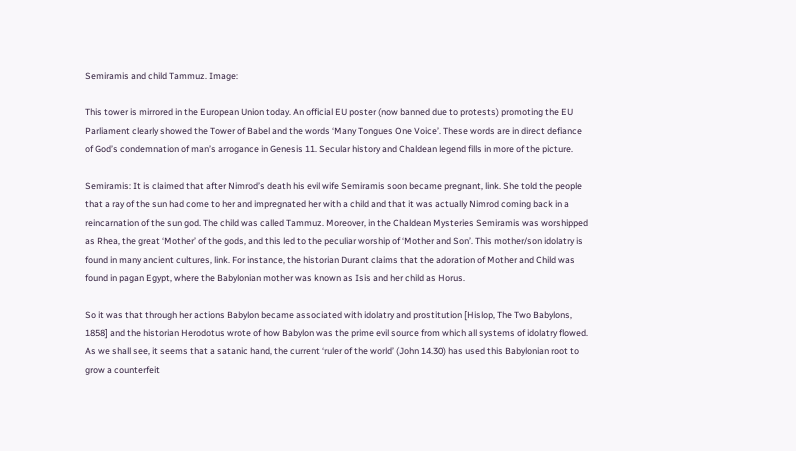Semiramis and child Tammuz. Image:

This tower is mirrored in the European Union today. An official EU poster (now banned due to protests) promoting the EU Parliament clearly showed the Tower of Babel and the words ‘Many Tongues One Voice’. These words are in direct defiance of God’s condemnation of man’s arrogance in Genesis 11. Secular history and Chaldean legend fills in more of the picture.

Semiramis: It is claimed that after Nimrod’s death his evil wife Semiramis soon became pregnant, link. She told the people that a ray of the sun had come to her and impregnated her with a child and that it was actually Nimrod coming back in a reincarnation of the sun god. The child was called Tammuz. Moreover, in the Chaldean Mysteries Semiramis was worshipped as Rhea, the great ‘Mother’ of the gods, and this led to the peculiar worship of ‘Mother and Son’. This mother/son idolatry is found in many ancient cultures, link. For instance, the historian Durant claims that the adoration of Mother and Child was found in pagan Egypt, where the Babylonian mother was known as Isis and her child as Horus.

So it was that through her actions Babylon became associated with idolatry and prostitution [Hislop, The Two Babylons, 1858] and the historian Herodotus wrote of how Babylon was the prime evil source from which all systems of idolatry flowed. As we shall see, it seems that a satanic hand, the current ‘ruler of the world’ (John 14.30) has used this Babylonian root to grow a counterfeit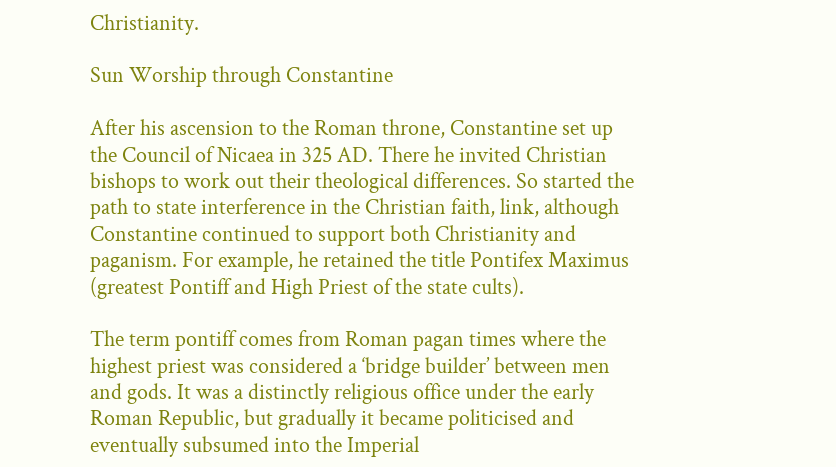Christianity.

Sun Worship through Constantine

After his ascension to the Roman throne, Constantine set up the Council of Nicaea in 325 AD. There he invited Christian bishops to work out their theological differences. So started the path to state interference in the Christian faith, link, although Constantine continued to support both Christianity and paganism. For example, he retained the title Pontifex Maximus (greatest Pontiff and High Priest of the state cults).

The term pontiff comes from Roman pagan times where the highest priest was considered a ‘bridge builder’ between men and gods. It was a distinctly religious office under the early Roman Republic, but gradually it became politicised and eventually subsumed into the Imperial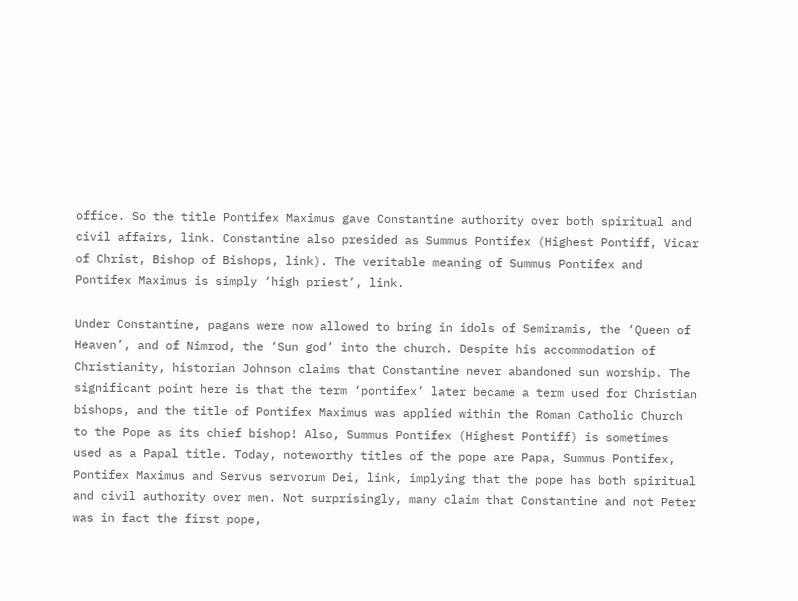office. So the title Pontifex Maximus gave Constantine authority over both spiritual and civil affairs, link. Constantine also presided as Summus Pontifex (Highest Pontiff, Vicar of Christ, Bishop of Bishops, link). The veritable meaning of Summus Pontifex and Pontifex Maximus is simply ‘high priest’, link.

Under Constantine, pagans were now allowed to bring in idols of Semiramis, the ‘Queen of Heaven’, and of Nimrod, the ‘Sun god’ into the church. Despite his accommodation of Christianity, historian Johnson claims that Constantine never abandoned sun worship. The significant point here is that the term ‘pontifex’ later became a term used for Christian bishops, and the title of Pontifex Maximus was applied within the Roman Catholic Church to the Pope as its chief bishop! Also, Summus Pontifex (Highest Pontiff) is sometimes used as a Papal title. Today, noteworthy titles of the pope are Papa, Summus Pontifex, Pontifex Maximus and Servus servorum Dei, link, implying that the pope has both spiritual and civil authority over men. Not surprisingly, many claim that Constantine and not Peter was in fact the first pope,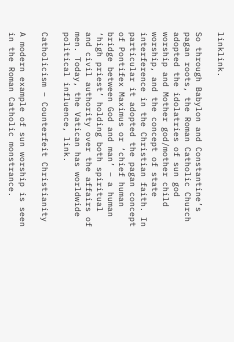linklink.

So through Babylon and Constantine’s pagan roots, the Roman Catholic Church adopted the idolatries of sun god worship and Mother god/mother child worship, and the concept of state interference in the Christian faith. In particular it adopted the pagan concept of Pontifex Maximus or ‘chief human bridge between God and man’ – a human ‘high priest’ holding both spiritual and civil authority over the affairs of men. Today, the Vatican has worldwide political influence, link.

Catholicism – Counterfeit Christianity

A modern example of sun worship is seen in the Roman Catholic monstrance.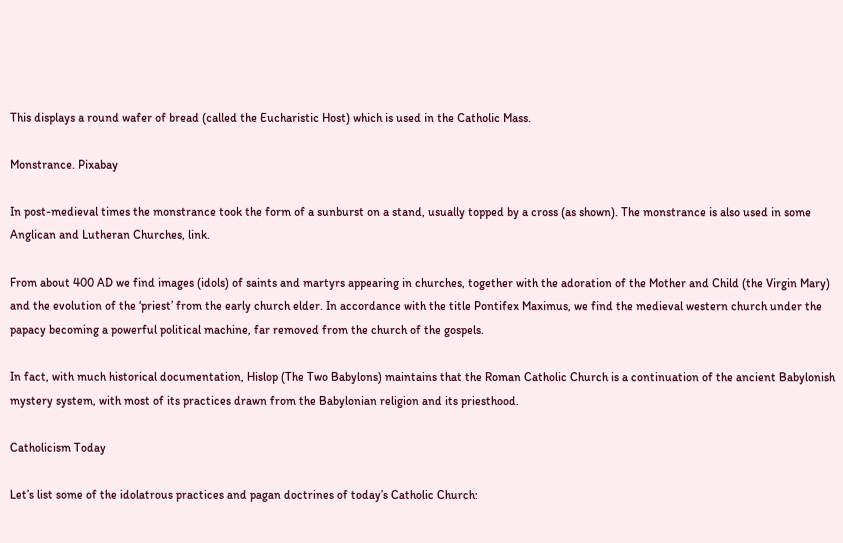This displays a round wafer of bread (called the Eucharistic Host) which is used in the Catholic Mass.

Monstrance. Pixabay

In post-medieval times the monstrance took the form of a sunburst on a stand, usually topped by a cross (as shown). The monstrance is also used in some Anglican and Lutheran Churches, link.

From about 400 AD we find images (idols) of saints and martyrs appearing in churches, together with the adoration of the Mother and Child (the Virgin Mary) and the evolution of the ‘priest’ from the early church elder. In accordance with the title Pontifex Maximus, we find the medieval western church under the papacy becoming a powerful political machine, far removed from the church of the gospels.

In fact, with much historical documentation, Hislop (The Two Babylons) maintains that the Roman Catholic Church is a continuation of the ancient Babylonish mystery system, with most of its practices drawn from the Babylonian religion and its priesthood.

Catholicism Today

Let’s list some of the idolatrous practices and pagan doctrines of today’s Catholic Church: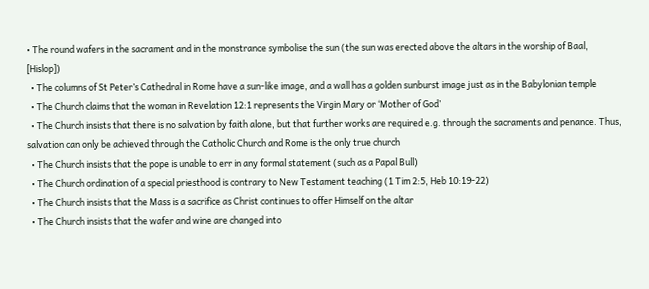• The round wafers in the sacrament and in the monstrance symbolise the sun (the sun was erected above the altars in the worship of Baal, [Hislop])
  • The columns of St Peter’s Cathedral in Rome have a sun-like image, and a wall has a golden sunburst image just as in the Babylonian temple
  • The Church claims that the woman in Revelation 12:1 represents the Virgin Mary or ‘Mother of God’
  • The Church insists that there is no salvation by faith alone, but that further works are required e.g. through the sacraments and penance. Thus, salvation can only be achieved through the Catholic Church and Rome is the only true church
  • The Church insists that the pope is unable to err in any formal statement (such as a Papal Bull)
  • The Church ordination of a special priesthood is contrary to New Testament teaching (1 Tim 2:5, Heb 10:19-22)
  • The Church insists that the Mass is a sacrifice as Christ continues to offer Himself on the altar
  • The Church insists that the wafer and wine are changed into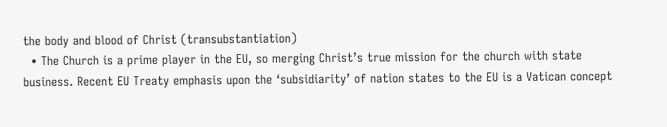the body and blood of Christ (transubstantiation)
  • The Church is a prime player in the EU, so merging Christ’s true mission for the church with state business. Recent EU Treaty emphasis upon the ‘subsidiarity’ of nation states to the EU is a Vatican concept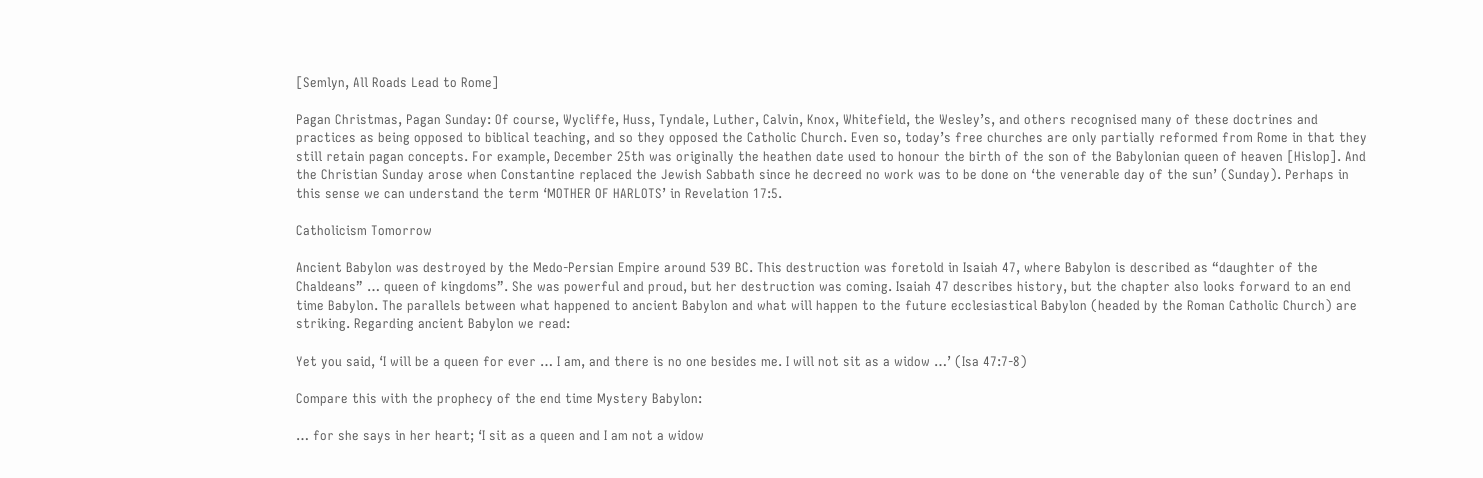[Semlyn, All Roads Lead to Rome]

Pagan Christmas, Pagan Sunday: Of course, Wycliffe, Huss, Tyndale, Luther, Calvin, Knox, Whitefield, the Wesley’s, and others recognised many of these doctrines and practices as being opposed to biblical teaching, and so they opposed the Catholic Church. Even so, today’s free churches are only partially reformed from Rome in that they still retain pagan concepts. For example, December 25th was originally the heathen date used to honour the birth of the son of the Babylonian queen of heaven [Hislop]. And the Christian Sunday arose when Constantine replaced the Jewish Sabbath since he decreed no work was to be done on ‘the venerable day of the sun’ (Sunday). Perhaps in this sense we can understand the term ‘MOTHER OF HARLOTS’ in Revelation 17:5.

Catholicism Tomorrow

Ancient Babylon was destroyed by the Medo-Persian Empire around 539 BC. This destruction was foretold in Isaiah 47, where Babylon is described as “daughter of the Chaldeans” … queen of kingdoms”. She was powerful and proud, but her destruction was coming. Isaiah 47 describes history, but the chapter also looks forward to an end time Babylon. The parallels between what happened to ancient Babylon and what will happen to the future ecclesiastical Babylon (headed by the Roman Catholic Church) are striking. Regarding ancient Babylon we read:

Yet you said, ‘I will be a queen for ever … I am, and there is no one besides me. I will not sit as a widow …’ (Isa 47:7-8)

Compare this with the prophecy of the end time Mystery Babylon:

… for she says in her heart; ‘I sit as a queen and I am not a widow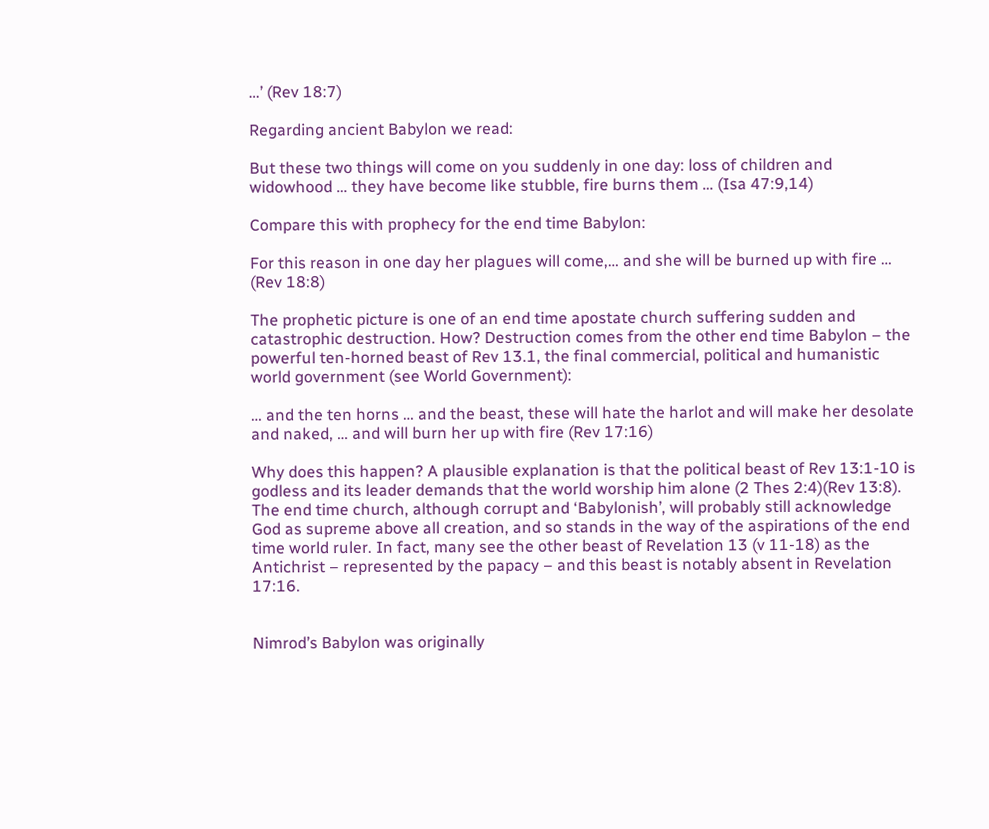…’ (Rev 18:7)

Regarding ancient Babylon we read:

But these two things will come on you suddenly in one day: loss of children and widowhood … they have become like stubble, fire burns them … (Isa 47:9,14)

Compare this with prophecy for the end time Babylon:

For this reason in one day her plagues will come,… and she will be burned up with fire … (Rev 18:8)

The prophetic picture is one of an end time apostate church suffering sudden and catastrophic destruction. How? Destruction comes from the other end time Babylon – the powerful ten-horned beast of Rev 13.1, the final commercial, political and humanistic world government (see World Government):

… and the ten horns … and the beast, these will hate the harlot and will make her desolate and naked, … and will burn her up with fire (Rev 17:16)

Why does this happen? A plausible explanation is that the political beast of Rev 13:1-10 is godless and its leader demands that the world worship him alone (2 Thes 2:4)(Rev 13:8). The end time church, although corrupt and ‘Babylonish’, will probably still acknowledge God as supreme above all creation, and so stands in the way of the aspirations of the end time world ruler. In fact, many see the other beast of Revelation 13 (v 11-18) as the Antichrist – represented by the papacy – and this beast is notably absent in Revelation 17:16.


Nimrod’s Babylon was originally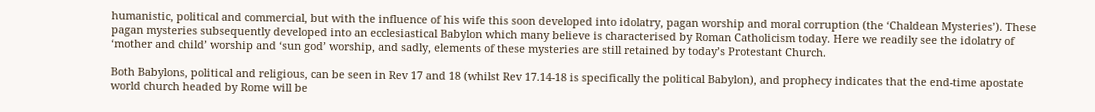humanistic, political and commercial, but with the influence of his wife this soon developed into idolatry, pagan worship and moral corruption (the ‘Chaldean Mysteries’). These pagan mysteries subsequently developed into an ecclesiastical Babylon which many believe is characterised by Roman Catholicism today. Here we readily see the idolatry of ‘mother and child’ worship and ‘sun god’ worship, and sadly, elements of these mysteries are still retained by today’s Protestant Church.

Both Babylons, political and religious, can be seen in Rev 17 and 18 (whilst Rev 17.14-18 is specifically the political Babylon), and prophecy indicates that the end-time apostate world church headed by Rome will be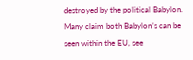destroyed by the political Babylon. Many claim both Babylon’s can be seen within the EU, see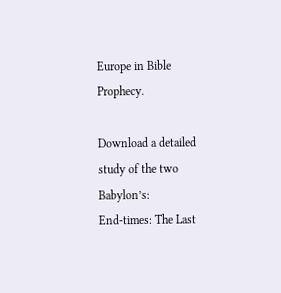Europe in Bible Prophecy.

Download a detailed study of the two Babylon’s:
End-times: The Last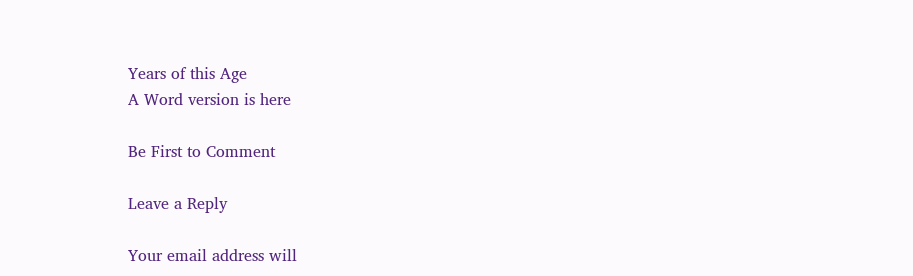Years of this Age
A Word version is here

Be First to Comment

Leave a Reply

Your email address will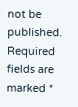not be published. Required fields are marked *